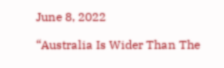June 8, 2022

“Australia Is Wider Than The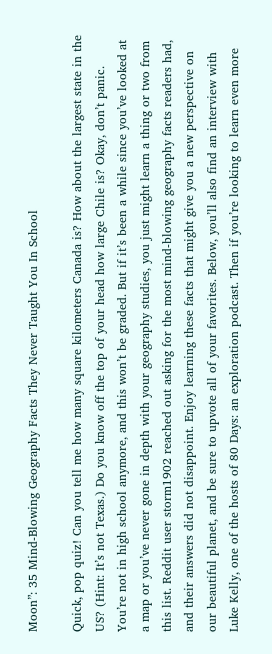Moon”: 35 Mind-Blowing Geography Facts They Never Taught You In School

Quick, pop quiz! Can you tell me how many square kilometers Canada is? How about the largest state in the US? (Hint: It’s not Texas.) Do you know off the top of your head how large Chile is? Okay, don’t panic. You’re not in high school anymore, and this won’t be graded. But if it’s been a while since you’ve looked at a map or you’ve never gone in depth with your geography studies, you just might learn a thing or two from this list. Reddit user storm1902 reached out asking for the most mind-blowing geography facts readers had, and their answers did not disappoint. Enjoy learning these facts that might give you a new perspective on our beautiful planet, and be sure to upvote all of your favorites. Below, you’ll also find an interview with Luke Kelly, one of the hosts of 80 Days: an exploration podcast. Then if you’re looking to learn even more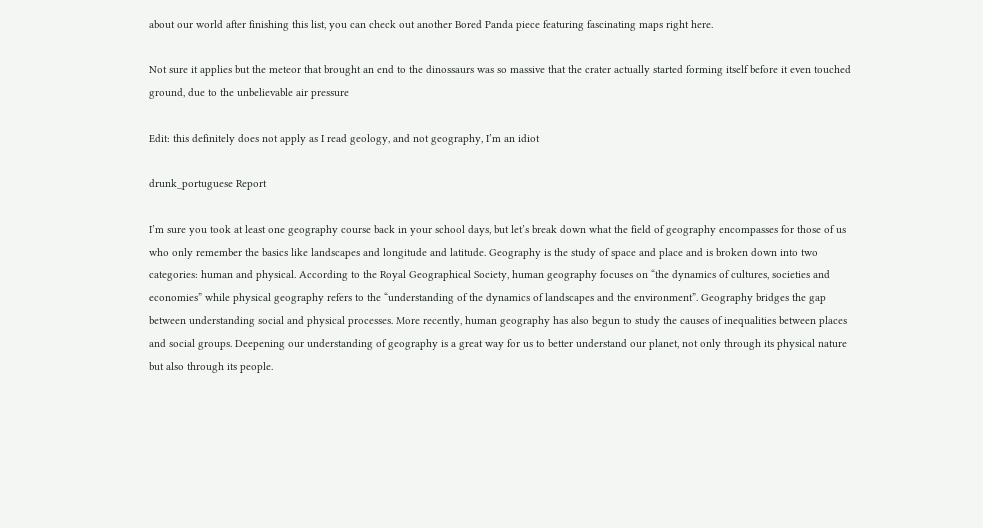about our world after finishing this list, you can check out another Bored Panda piece featuring fascinating maps right here.

Not sure it applies but the meteor that brought an end to the dinossaurs was so massive that the crater actually started forming itself before it even touched ground, due to the unbelievable air pressure

Edit: this definitely does not apply as I read geology, and not geography, I’m an idiot

drunk_portuguese Report

I’m sure you took at least one geography course back in your school days, but let’s break down what the field of geography encompasses for those of us who only remember the basics like landscapes and longitude and latitude. Geography is the study of space and place and is broken down into two categories: human and physical. According to the Royal Geographical Society, human geography focuses on “the dynamics of cultures, societies and economies” while physical geography refers to the “understanding of the dynamics of landscapes and the environment”. Geography bridges the gap between understanding social and physical processes. More recently, human geography has also begun to study the causes of inequalities between places and social groups. Deepening our understanding of geography is a great way for us to better understand our planet, not only through its physical nature but also through its people.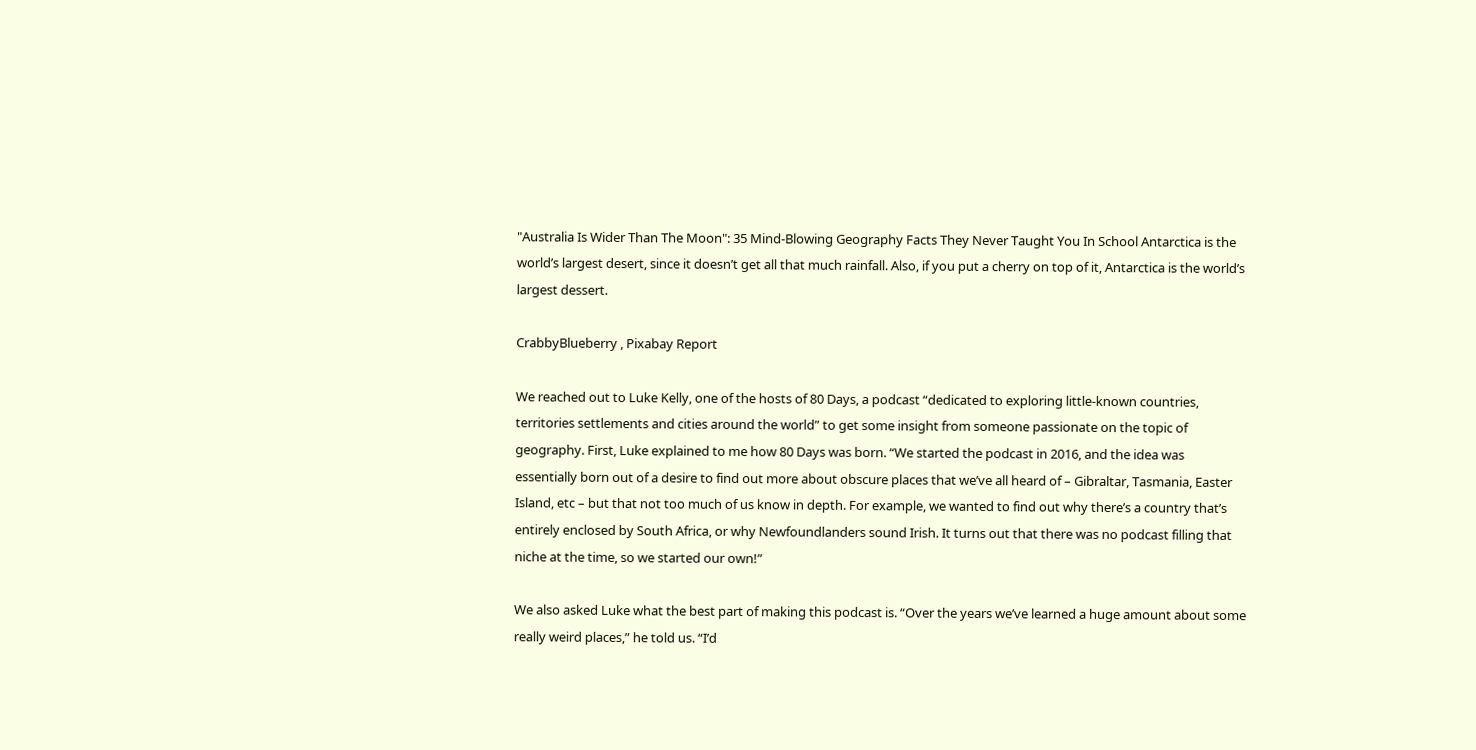"Australia Is Wider Than The Moon": 35 Mind-Blowing Geography Facts They Never Taught You In School Antarctica is the world’s largest desert, since it doesn’t get all that much rainfall. Also, if you put a cherry on top of it, Antarctica is the world’s largest dessert.

CrabbyBlueberry , Pixabay Report

We reached out to Luke Kelly, one of the hosts of 80 Days, a podcast “dedicated to exploring little-known countries, territories settlements and cities around the world” to get some insight from someone passionate on the topic of geography. First, Luke explained to me how 80 Days was born. “We started the podcast in 2016, and the idea was essentially born out of a desire to find out more about obscure places that we’ve all heard of – Gibraltar, Tasmania, Easter Island, etc – but that not too much of us know in depth. For example, we wanted to find out why there’s a country that’s entirely enclosed by South Africa, or why Newfoundlanders sound Irish. It turns out that there was no podcast filling that niche at the time, so we started our own!”

We also asked Luke what the best part of making this podcast is. “Over the years we’ve learned a huge amount about some really weird places,” he told us. “I’d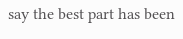say the best part has been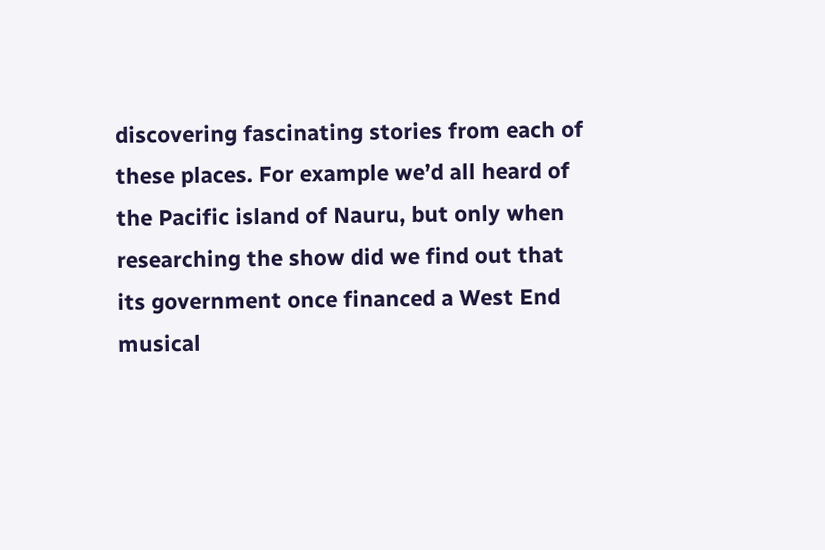discovering fascinating stories from each of these places. For example we’d all heard of the Pacific island of Nauru, but only when researching the show did we find out that its government once financed a West End musical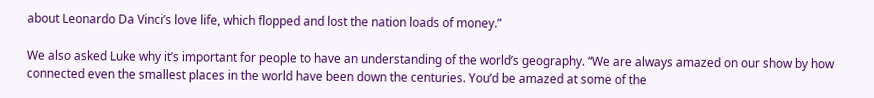about Leonardo Da Vinci’s love life, which flopped and lost the nation loads of money.”

We also asked Luke why it’s important for people to have an understanding of the world’s geography. “We are always amazed on our show by how connected even the smallest places in the world have been down the centuries. You’d be amazed at some of the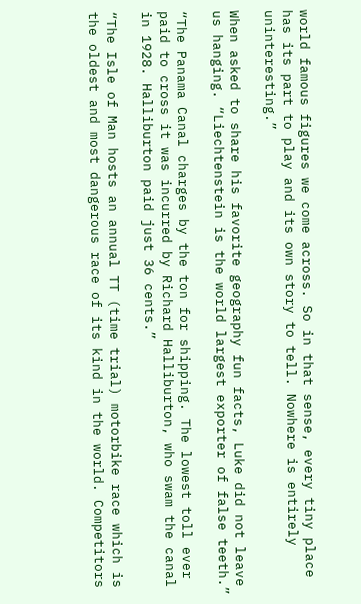world famous figures we come across. So in that sense, every tiny place has its part to play and its own story to tell. Nowhere is entirely uninteresting.”

When asked to share his favorite geography fun facts, Luke did not leave us hanging. “Liechtenstein is the world largest exporter of false teeth.”

“The Panama Canal charges by the ton for shipping. The lowest toll ever paid to cross it was incurred by Richard Halliburton, who swam the canal in 1928. Halliburton paid just 36 cents.”

“The Isle of Man hosts an annual TT (time trial) motorbike race which is the oldest and most dangerous race of its kind in the world. Competitors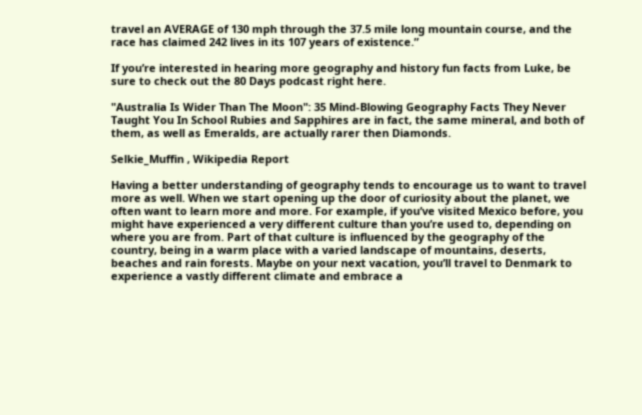travel an AVERAGE of 130 mph through the 37.5 mile long mountain course, and the race has claimed 242 lives in its 107 years of existence.”

If you’re interested in hearing more geography and history fun facts from Luke, be sure to check out the 80 Days podcast right here.

"Australia Is Wider Than The Moon": 35 Mind-Blowing Geography Facts They Never Taught You In School Rubies and Sapphires are in fact, the same mineral, and both of them, as well as Emeralds, are actually rarer then Diamonds.

Selkie_Muffin , Wikipedia Report

Having a better understanding of geography tends to encourage us to want to travel more as well. When we start opening up the door of curiosity about the planet, we often want to learn more and more. For example, if you’ve visited Mexico before, you might have experienced a very different culture than you’re used to, depending on where you are from. Part of that culture is influenced by the geography of the country, being in a warm place with a varied landscape of mountains, deserts, beaches and rain forests. Maybe on your next vacation, you’ll travel to Denmark to experience a vastly different climate and embrace a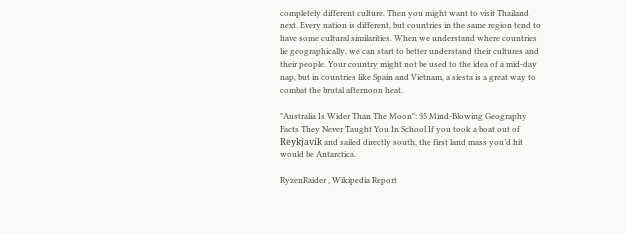completely different culture. Then you might want to visit Thailand next. Every nation is different, but countries in the same region tend to have some cultural similarities. When we understand where countries lie geographically, we can start to better understand their cultures and their people. Your country might not be used to the idea of a mid-day nap, but in countries like Spain and Vietnam, a siesta is a great way to combat the brutal afternoon heat.

"Australia Is Wider Than The Moon": 35 Mind-Blowing Geography Facts They Never Taught You In School If you took a boat out of Reykjavík and sailed directly south, the first land mass you’d hit would be Antarctica.

RyzenRaider , Wikipedia Report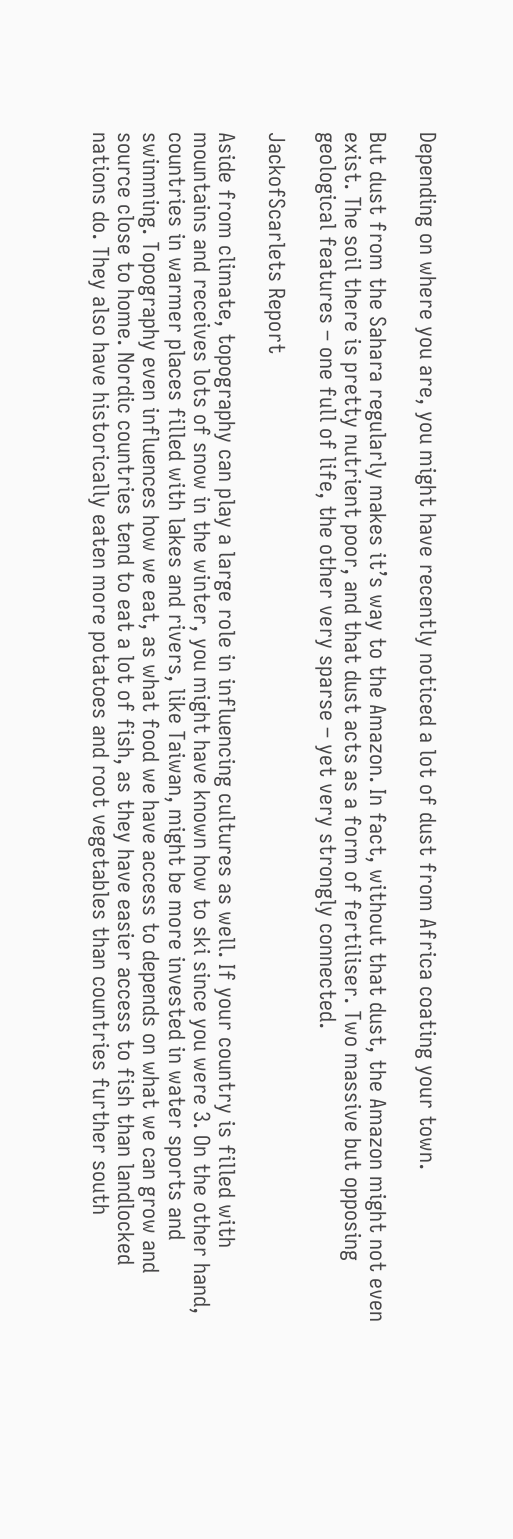Depending on where you are, you might have recently noticed a lot of dust from Africa coating your town.

But dust from the Sahara regularly makes it’s way to the Amazon. In fact, without that dust, the Amazon might not even exist. The soil there is pretty nutrient poor, and that dust acts as a form of fertiliser. Two massive but opposing geological features – one full of life, the other very sparse – yet very strongly connected.

JackofScarlets Report

Aside from climate, topography can play a large role in influencing cultures as well. If your country is filled with mountains and receives lots of snow in the winter, you might have known how to ski since you were 3. On the other hand, countries in warmer places filled with lakes and rivers, like Taiwan, might be more invested in water sports and swimming. Topography even influences how we eat, as what food we have access to depends on what we can grow and source close to home. Nordic countries tend to eat a lot of fish, as they have easier access to fish than landlocked nations do. They also have historically eaten more potatoes and root vegetables than countries further south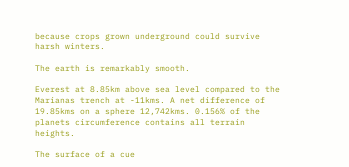because crops grown underground could survive harsh winters.

The earth is remarkably smooth.

Everest at 8.85km above sea level compared to the Marianas trench at -11kms. A net difference of 19.85kms on a sphere 12,742kms. 0.156% of the planets circumference contains all terrain heights.

The surface of a cue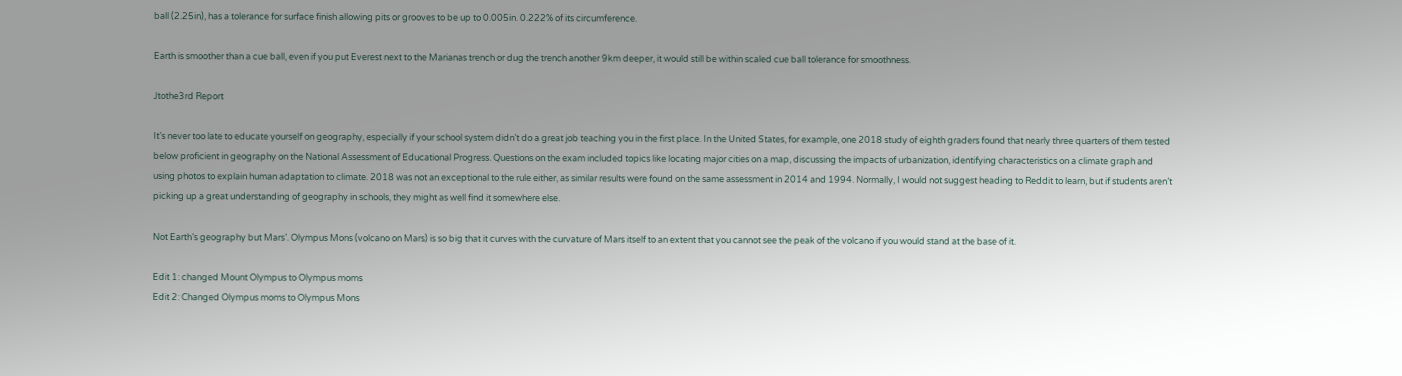ball (2.25in), has a tolerance for surface finish allowing pits or grooves to be up to 0.005in. 0.222% of its circumference.

Earth is smoother than a cue ball, even if you put Everest next to the Marianas trench or dug the trench another 9km deeper, it would still be within scaled cue ball tolerance for smoothness.

Jtothe3rd Report

It’s never too late to educate yourself on geography, especially if your school system didn’t do a great job teaching you in the first place. In the United States, for example, one 2018 study of eighth graders found that nearly three quarters of them tested below proficient in geography on the National Assessment of Educational Progress. Questions on the exam included topics like locating major cities on a map, discussing the impacts of urbanization, identifying characteristics on a climate graph and using photos to explain human adaptation to climate. 2018 was not an exceptional to the rule either, as similar results were found on the same assessment in 2014 and 1994. Normally, I would not suggest heading to Reddit to learn, but if students aren’t picking up a great understanding of geography in schools, they might as well find it somewhere else.

Not Earth’s geography but Mars’. Olympus Mons (volcano on Mars) is so big that it curves with the curvature of Mars itself to an extent that you cannot see the peak of the volcano if you would stand at the base of it.

Edit 1: changed Mount Olympus to Olympus moms
Edit 2: Changed Olympus moms to Olympus Mons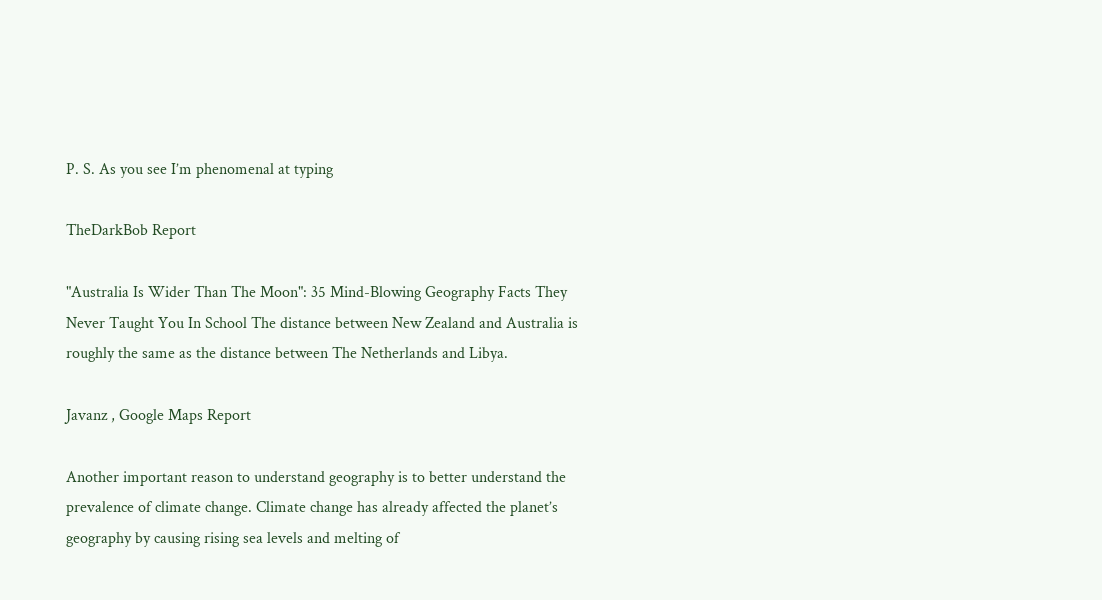P. S. As you see I’m phenomenal at typing

TheDarkBob Report

"Australia Is Wider Than The Moon": 35 Mind-Blowing Geography Facts They Never Taught You In School The distance between New Zealand and Australia is roughly the same as the distance between The Netherlands and Libya.

Javanz , Google Maps Report

Another important reason to understand geography is to better understand the prevalence of climate change. Climate change has already affected the planet’s geography by causing rising sea levels and melting of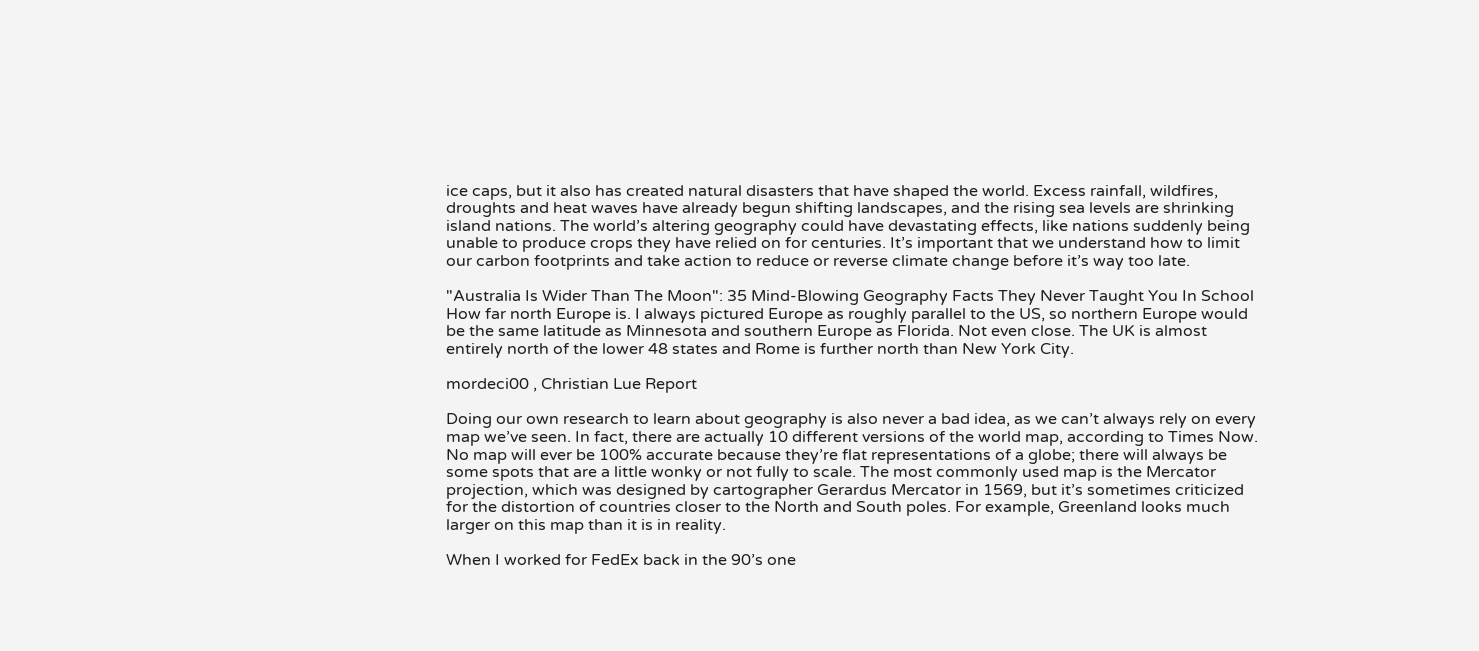ice caps, but it also has created natural disasters that have shaped the world. Excess rainfall, wildfires, droughts and heat waves have already begun shifting landscapes, and the rising sea levels are shrinking island nations. The world’s altering geography could have devastating effects, like nations suddenly being unable to produce crops they have relied on for centuries. It’s important that we understand how to limit our carbon footprints and take action to reduce or reverse climate change before it’s way too late.

"Australia Is Wider Than The Moon": 35 Mind-Blowing Geography Facts They Never Taught You In School How far north Europe is. I always pictured Europe as roughly parallel to the US, so northern Europe would be the same latitude as Minnesota and southern Europe as Florida. Not even close. The UK is almost entirely north of the lower 48 states and Rome is further north than New York City.

mordeci00 , Christian Lue Report

Doing our own research to learn about geography is also never a bad idea, as we can’t always rely on every map we’ve seen. In fact, there are actually 10 different versions of the world map, according to Times Now. No map will ever be 100% accurate because they’re flat representations of a globe; there will always be some spots that are a little wonky or not fully to scale. The most commonly used map is the Mercator projection, which was designed by cartographer Gerardus Mercator in 1569, but it’s sometimes criticized for the distortion of countries closer to the North and South poles. For example, Greenland looks much larger on this map than it is in reality.

When I worked for FedEx back in the 90’s one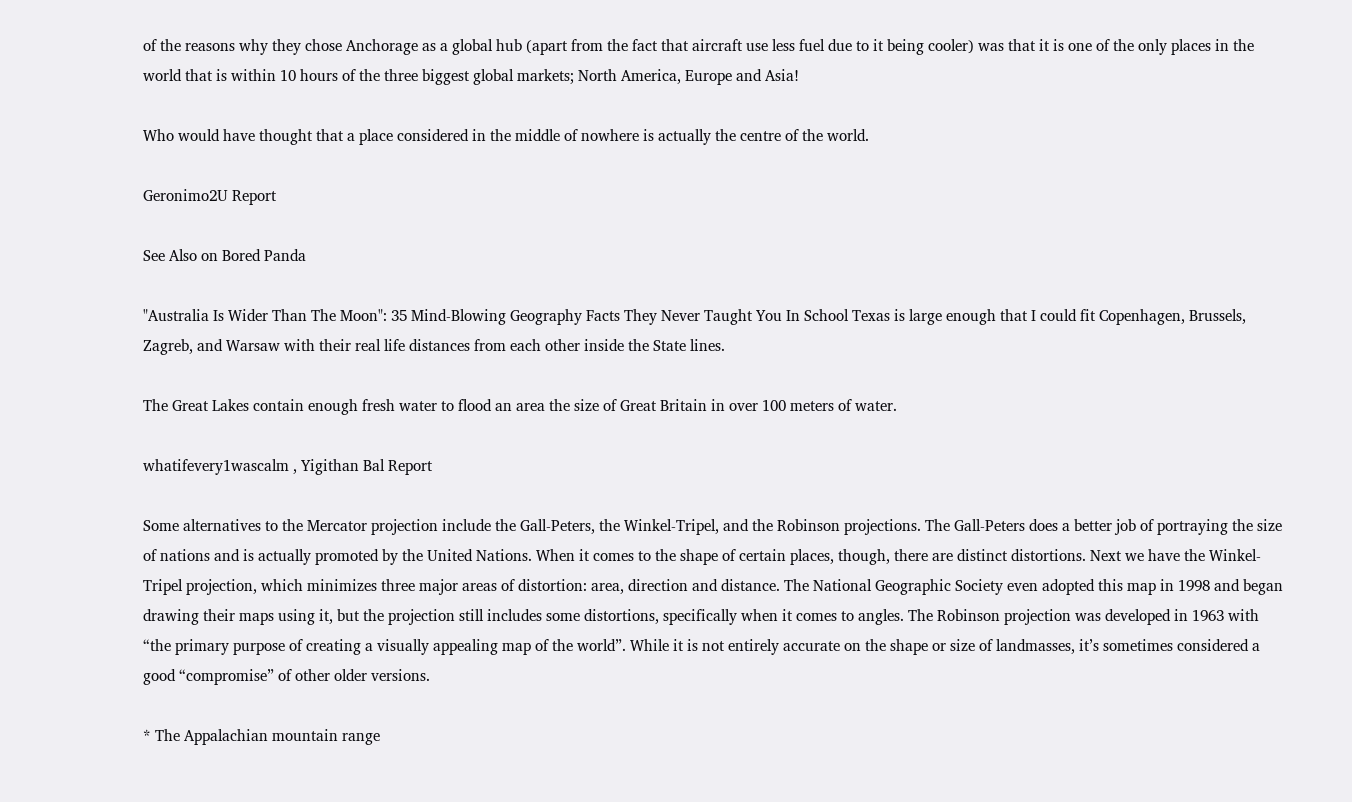of the reasons why they chose Anchorage as a global hub (apart from the fact that aircraft use less fuel due to it being cooler) was that it is one of the only places in the world that is within 10 hours of the three biggest global markets; North America, Europe and Asia!

Who would have thought that a place considered in the middle of nowhere is actually the centre of the world.

Geronimo2U Report

See Also on Bored Panda

"Australia Is Wider Than The Moon": 35 Mind-Blowing Geography Facts They Never Taught You In School Texas is large enough that I could fit Copenhagen, Brussels, Zagreb, and Warsaw with their real life distances from each other inside the State lines.

The Great Lakes contain enough fresh water to flood an area the size of Great Britain in over 100 meters of water.

whatifevery1wascalm , Yigithan Bal Report

Some alternatives to the Mercator projection include the Gall-Peters, the Winkel-Tripel, and the Robinson projections. The Gall-Peters does a better job of portraying the size of nations and is actually promoted by the United Nations. When it comes to the shape of certain places, though, there are distinct distortions. Next we have the Winkel-Tripel projection, which minimizes three major areas of distortion: area, direction and distance. The National Geographic Society even adopted this map in 1998 and began drawing their maps using it, but the projection still includes some distortions, specifically when it comes to angles. The Robinson projection was developed in 1963 with “the primary purpose of creating a visually appealing map of the world”. While it is not entirely accurate on the shape or size of landmasses, it’s sometimes considered a good “compromise” of other older versions.

* The Appalachian mountain range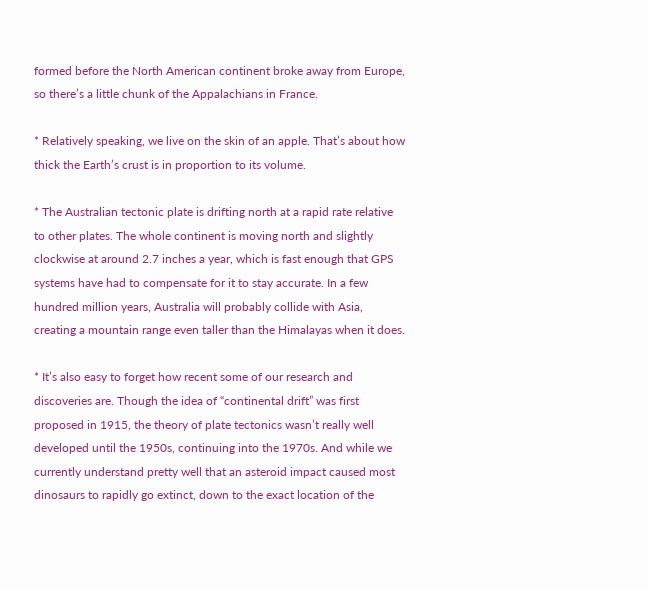formed before the North American continent broke away from Europe, so there’s a little chunk of the Appalachians in France.

* Relatively speaking, we live on the skin of an apple. That’s about how thick the Earth’s crust is in proportion to its volume.

* The Australian tectonic plate is drifting north at a rapid rate relative to other plates. The whole continent is moving north and slightly clockwise at around 2.7 inches a year, which is fast enough that GPS systems have had to compensate for it to stay accurate. In a few hundred million years, Australia will probably collide with Asia, creating a mountain range even taller than the Himalayas when it does.

* It’s also easy to forget how recent some of our research and discoveries are. Though the idea of “continental drift” was first proposed in 1915, the theory of plate tectonics wasn’t really well developed until the 1950s, continuing into the 1970s. And while we currently understand pretty well that an asteroid impact caused most dinosaurs to rapidly go extinct, down to the exact location of the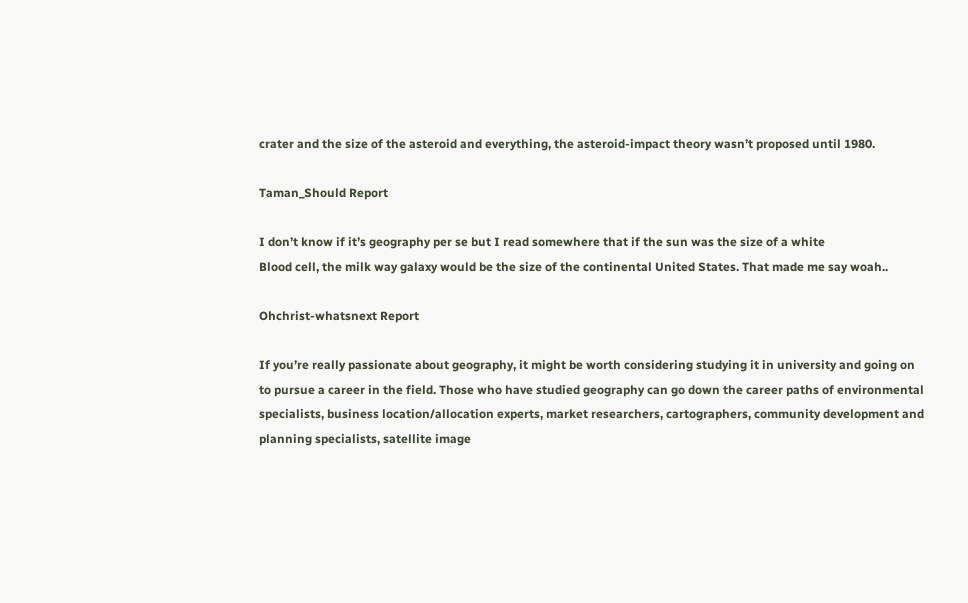crater and the size of the asteroid and everything, the asteroid-impact theory wasn’t proposed until 1980.

Taman_Should Report

I don’t know if it’s geography per se but I read somewhere that if the sun was the size of a white
Blood cell, the milk way galaxy would be the size of the continental United States. That made me say woah..

Ohchrist-whatsnext Report

If you’re really passionate about geography, it might be worth considering studying it in university and going on to pursue a career in the field. Those who have studied geography can go down the career paths of environmental specialists, business location/allocation experts, market researchers, cartographers, community development and planning specialists, satellite image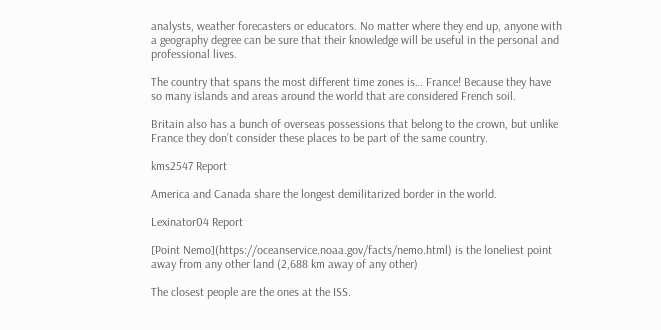analysts, weather forecasters or educators. No matter where they end up, anyone with a geography degree can be sure that their knowledge will be useful in the personal and professional lives.

The country that spans the most different time zones is… France! Because they have so many islands and areas around the world that are considered French soil.

Britain also has a bunch of overseas possessions that belong to the crown, but unlike France they don’t consider these places to be part of the same country.

kms2547 Report

America and Canada share the longest demilitarized border in the world.

Lexinator04 Report

[Point Nemo](https://oceanservice.noaa.gov/facts/nemo.html) is the loneliest point away from any other land (2,688 km away of any other)

The closest people are the ones at the ISS.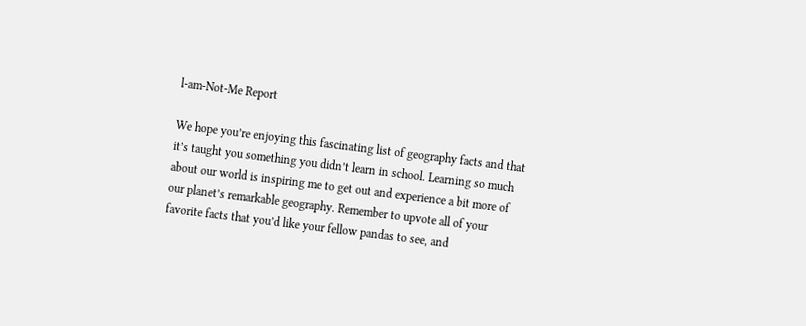l-am-Not-Me Report

We hope you’re enjoying this fascinating list of geography facts and that it’s taught you something you didn’t learn in school. Learning so much about our world is inspiring me to get out and experience a bit more of our planet’s remarkable geography. Remember to upvote all of your favorite facts that you’d like your fellow pandas to see, and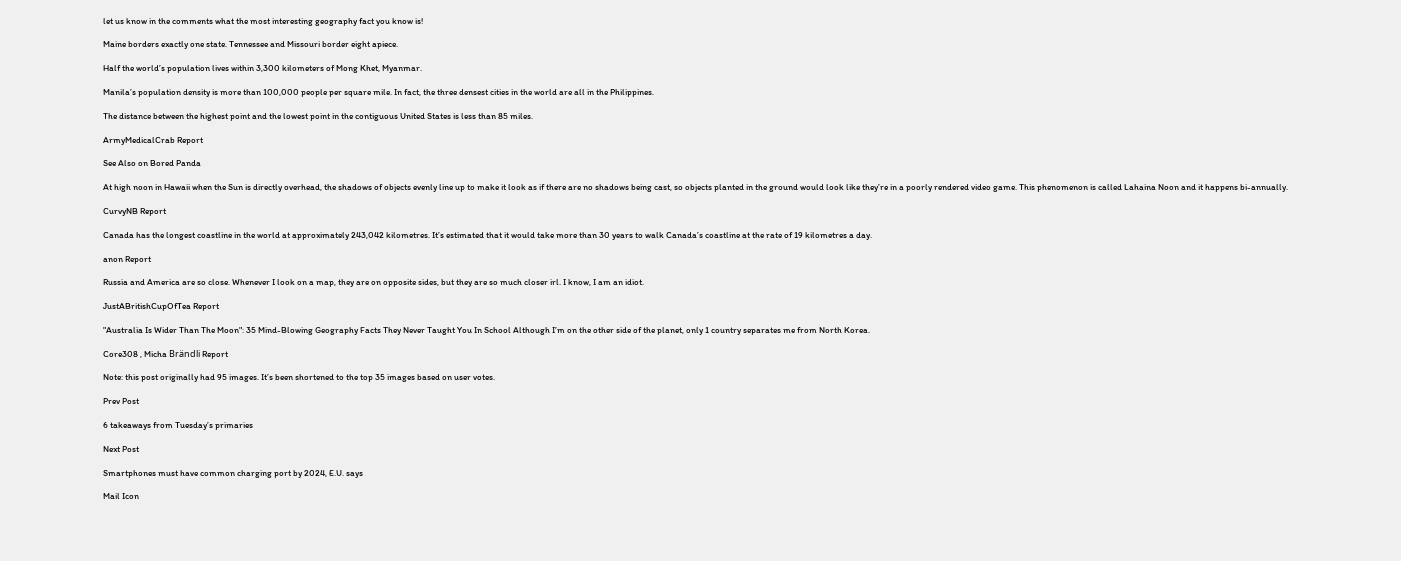let us know in the comments what the most interesting geography fact you know is!

Maine borders exactly one state. Tennessee and Missouri border eight apiece.

Half the world’s population lives within 3,300 kilometers of Mong Khet, Myanmar.

Manila’s population density is more than 100,000 people per square mile. In fact, the three densest cities in the world are all in the Philippines.

The distance between the highest point and the lowest point in the contiguous United States is less than 85 miles.

ArmyMedicalCrab Report

See Also on Bored Panda

At high noon in Hawaii when the Sun is directly overhead, the shadows of objects evenly line up to make it look as if there are no shadows being cast, so objects planted in the ground would look like they’re in a poorly rendered video game. This phenomenon is called Lahaina Noon and it happens bi-annually.

CurvyNB Report

Canada has the longest coastline in the world at approximately 243,042 kilometres. It’s estimated that it would take more than 30 years to walk Canada’s coastline at the rate of 19 kilometres a day.

anon Report

Russia and America are so close. Whenever I look on a map, they are on opposite sides, but they are so much closer irl. I know, I am an idiot.

JustABritishCupOfTea Report

"Australia Is Wider Than The Moon": 35 Mind-Blowing Geography Facts They Never Taught You In School Although I’m on the other side of the planet, only 1 country separates me from North Korea.

Core308 , Micha Brändli Report

Note: this post originally had 95 images. It’s been shortened to the top 35 images based on user votes.

Prev Post

6 takeaways from Tuesday’s primaries

Next Post

Smartphones must have common charging port by 2024, E.U. says

Mail Icon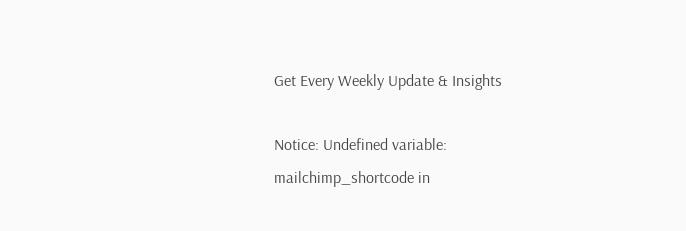Get Every Weekly Update & Insights

Notice: Undefined variable: mailchimp_shortcode in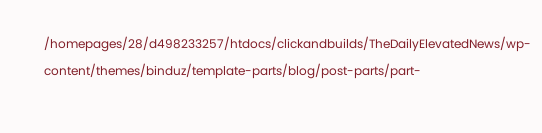/homepages/28/d498233257/htdocs/clickandbuilds/TheDailyElevatedNews/wp-content/themes/binduz/template-parts/blog/post-parts/part-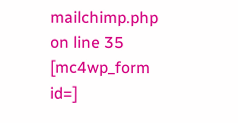mailchimp.php on line 35
[mc4wp_form id=]